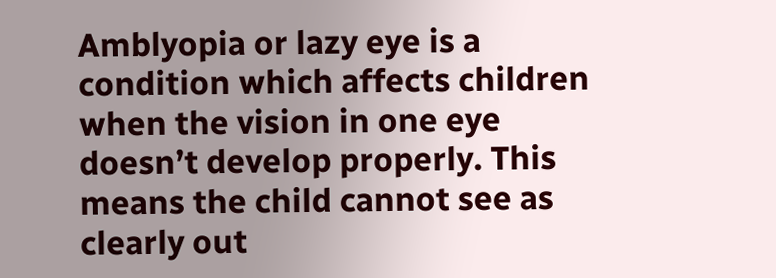Amblyopia or lazy eye is a condition which affects children when the vision in one eye doesn’t develop properly. This means the child cannot see as clearly out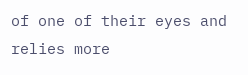of one of their eyes and relies more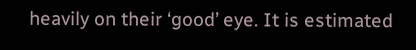heavily on their ‘good’ eye. It is estimated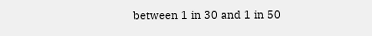between 1 in 30 and 1 in 50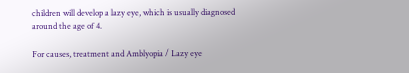children will develop a lazy eye, which is usually diagnosed around the age of 4.

For causes, treatment and Amblyopia / Lazy eye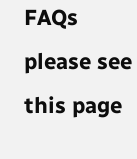FAQs please see this page